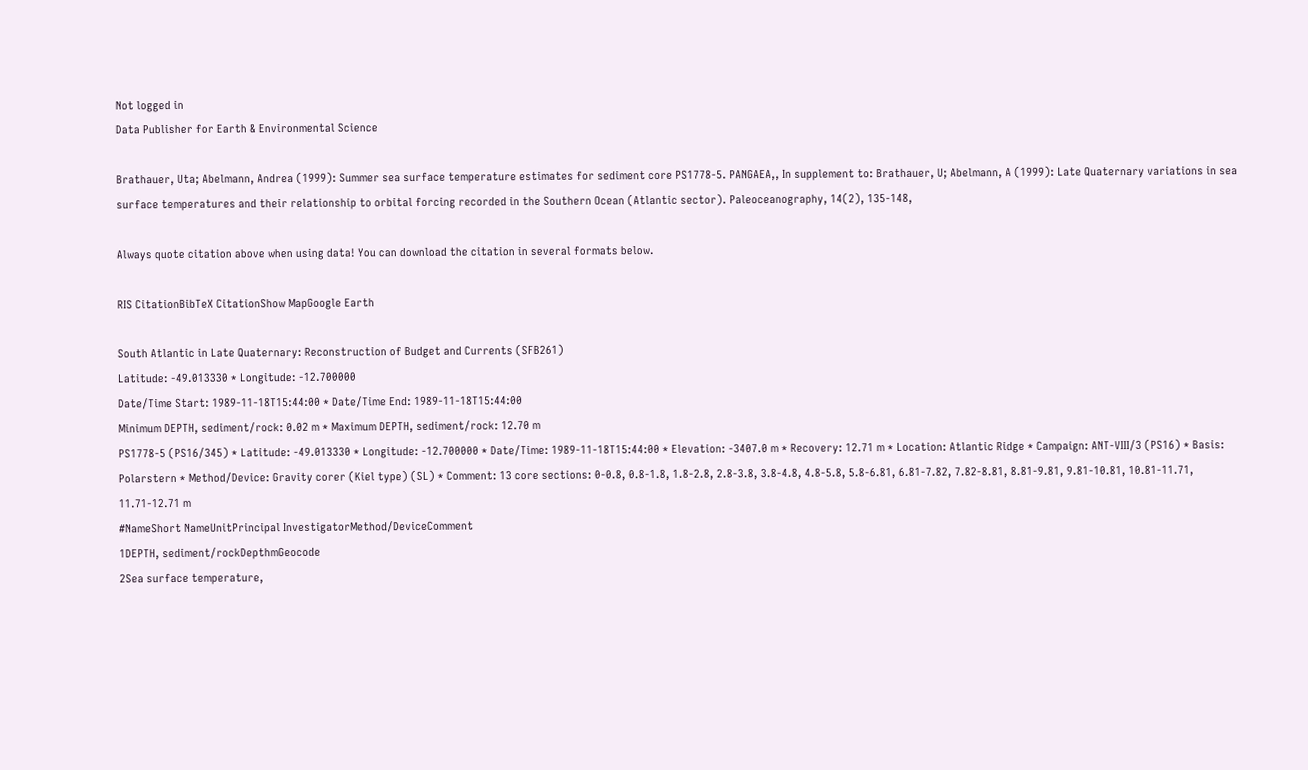Not logged in
Data Publisher for Earth & Environmental Science

Brathauer, Uta; Abelmann, Andrea (1999): Summer sea surface temperature estimates for sediment core PS1778-5. PANGAEA,, In supplement to: Brathauer, U; Abelmann, A (1999): Late Quaternary variations in sea surface temperatures and their relationship to orbital forcing recorded in the Southern Ocean (Atlantic sector). Paleoceanography, 14(2), 135-148,

Always quote citation above when using data! You can download the citation in several formats below.

RIS CitationBibTeX CitationShow MapGoogle Earth

South Atlantic in Late Quaternary: Reconstruction of Budget and Currents (SFB261)
Latitude: -49.013330 * Longitude: -12.700000
Date/Time Start: 1989-11-18T15:44:00 * Date/Time End: 1989-11-18T15:44:00
Minimum DEPTH, sediment/rock: 0.02 m * Maximum DEPTH, sediment/rock: 12.70 m
PS1778-5 (PS16/345) * Latitude: -49.013330 * Longitude: -12.700000 * Date/Time: 1989-11-18T15:44:00 * Elevation: -3407.0 m * Recovery: 12.71 m * Location: Atlantic Ridge * Campaign: ANT-VIII/3 (PS16) * Basis: Polarstern * Method/Device: Gravity corer (Kiel type) (SL) * Comment: 13 core sections: 0-0.8, 0.8-1.8, 1.8-2.8, 2.8-3.8, 3.8-4.8, 4.8-5.8, 5.8-6.81, 6.81-7.82, 7.82-8.81, 8.81-9.81, 9.81-10.81, 10.81-11.71, 11.71-12.71 m
#NameShort NameUnitPrincipal InvestigatorMethod/DeviceComment
1DEPTH, sediment/rockDepthmGeocode
2Sea surface temperature,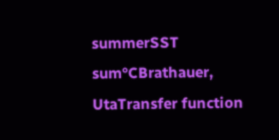summerSST sum°CBrathauer, UtaTransfer function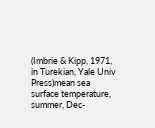(Imbrie & Kipp, 1971, in Turekian, Yale Univ Press)mean sea surface temperature, summer, Dec-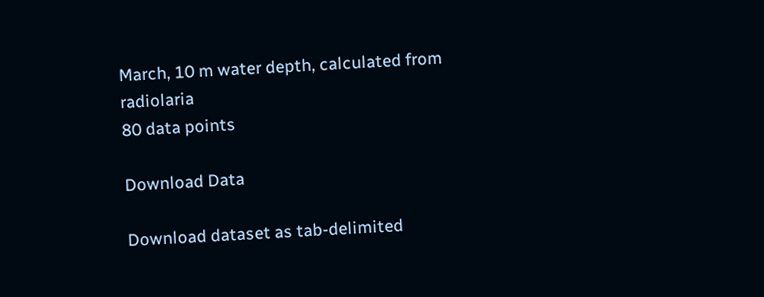March, 10 m water depth, calculated from radiolaria
80 data points

Download Data

Download dataset as tab-delimited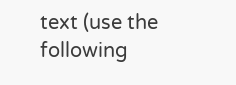text (use the following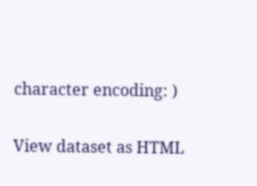character encoding: )

View dataset as HTML